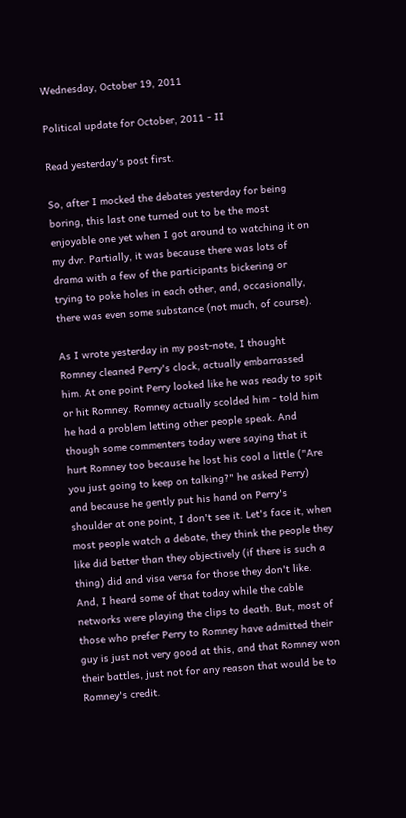Wednesday, October 19, 2011

Political update for October, 2011 - II

Read yesterday's post first.

So, after I mocked the debates yesterday for being boring, this last one turned out to be the most enjoyable one yet when I got around to watching it on my dvr. Partially, it was because there was lots of drama with a few of the participants bickering or trying to poke holes in each other, and, occasionally, there was even some substance (not much, of course).

As I wrote yesterday in my post-note, I thought Romney cleaned Perry's clock, actually embarrassed him. At one point Perry looked like he was ready to spit or hit Romney. Romney actually scolded him - told him he had a problem letting other people speak. And though some commenters today were saying that it hurt Romney too because he lost his cool a little ("Are you just going to keep on talking?" he asked Perry) and because he gently put his hand on Perry's shoulder at one point, I don't see it. Let's face it, when most people watch a debate, they think the people they like did better than they objectively (if there is such a thing) did and visa versa for those they don't like. And, I heard some of that today while the cable networks were playing the clips to death. But, most of those who prefer Perry to Romney have admitted their guy is just not very good at this, and that Romney won their battles, just not for any reason that would be to Romney's credit.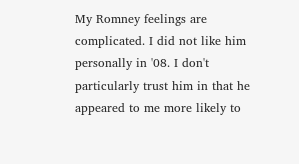My Romney feelings are complicated. I did not like him personally in '08. I don't particularly trust him in that he appeared to me more likely to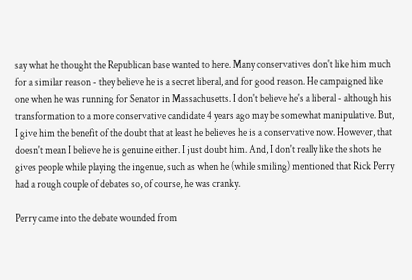say what he thought the Republican base wanted to here. Many conservatives don't like him much for a similar reason - they believe he is a secret liberal, and for good reason. He campaigned like one when he was running for Senator in Massachusetts. I don't believe he's a liberal - although his transformation to a more conservative candidate 4 years ago may be somewhat manipulative. But, I give him the benefit of the doubt that at least he believes he is a conservative now. However, that doesn't mean I believe he is genuine either. I just doubt him. And, I don't really like the shots he gives people while playing the ingenue, such as when he (while smiling) mentioned that Rick Perry had a rough couple of debates so, of course, he was cranky.

Perry came into the debate wounded from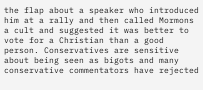the flap about a speaker who introduced him at a rally and then called Mormons a cult and suggested it was better to vote for a Christian than a good person. Conservatives are sensitive about being seen as bigots and many conservative commentators have rejected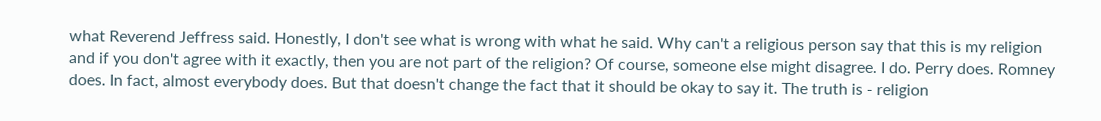what Reverend Jeffress said. Honestly, I don't see what is wrong with what he said. Why can't a religious person say that this is my religion and if you don't agree with it exactly, then you are not part of the religion? Of course, someone else might disagree. I do. Perry does. Romney does. In fact, almost everybody does. But that doesn't change the fact that it should be okay to say it. The truth is - religion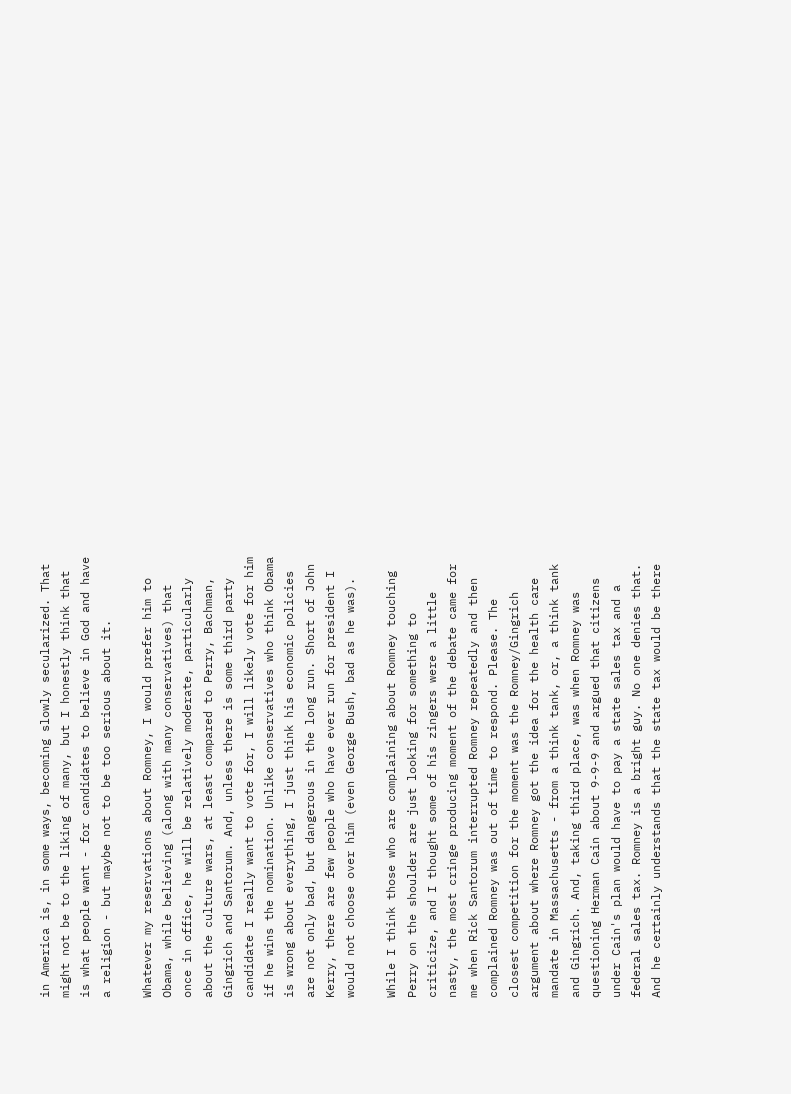in America is, in some ways, becoming slowly secularized. That might not be to the liking of many, but I honestly think that is what people want - for candidates to believe in God and have a religion - but maybe not to be too serious about it.

Whatever my reservations about Romney, I would prefer him to Obama, while believing (along with many conservatives) that once in office, he will be relatively moderate, particularly about the culture wars, at least compared to Perry, Bachman, Gingrich and Santorum. And, unless there is some third party candidate I really want to vote for, I will likely vote for him if he wins the nomination. Unlike conservatives who think Obama is wrong about everything, I just think his economic policies are not only bad, but dangerous in the long run. Short of John Kerry, there are few people who have ever run for president I would not choose over him (even George Bush, bad as he was).

While I think those who are complaining about Romney touching Perry on the shoulder are just looking for something to criticize, and I thought some of his zingers were a little nasty, the most cringe producing moment of the debate came for me when Rick Santorum interrupted Romney repeatedly and then complained Romney was out of time to respond. Please. The closest competition for the moment was the Romney/Gingrich argument about where Romney got the idea for the health care mandate in Massachusetts - from a think tank, or, a think tank and Gingrich. And, taking third place, was when Romney was questioning Herman Cain about 9-9-9 and argued that citizens under Cain's plan would have to pay a state sales tax and a federal sales tax. Romney is a bright guy. No one denies that. And he certainly understands that the state tax would be there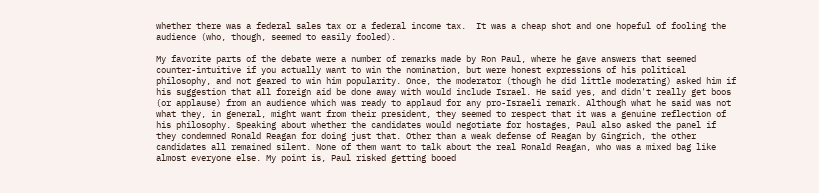whether there was a federal sales tax or a federal income tax.  It was a cheap shot and one hopeful of fooling the audience (who, though, seemed to easily fooled).

My favorite parts of the debate were a number of remarks made by Ron Paul, where he gave answers that seemed counter-intuitive if you actually want to win the nomination, but were honest expressions of his political philosophy, and not geared to win him popularity. Once, the moderator (though he did little moderating) asked him if his suggestion that all foreign aid be done away with would include Israel. He said yes, and didn't really get boos (or applause) from an audience which was ready to applaud for any pro-Israeli remark. Although what he said was not what they, in general, might want from their president, they seemed to respect that it was a genuine reflection of his philosophy. Speaking about whether the candidates would negotiate for hostages, Paul also asked the panel if they condemned Ronald Reagan for doing just that. Other than a weak defense of Reagan by Gingrich, the other candidates all remained silent. None of them want to talk about the real Ronald Reagan, who was a mixed bag like almost everyone else. My point is, Paul risked getting booed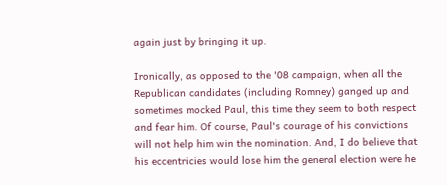again just by bringing it up.

Ironically, as opposed to the '08 campaign, when all the Republican candidates (including Romney) ganged up and sometimes mocked Paul, this time they seem to both respect and fear him. Of course, Paul's courage of his convictions will not help him win the nomination. And, I do believe that his eccentricies would lose him the general election were he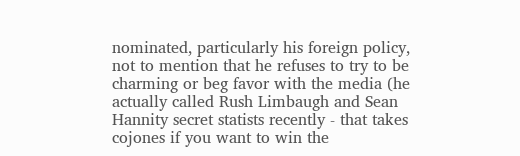nominated, particularly his foreign policy, not to mention that he refuses to try to be charming or beg favor with the media (he actually called Rush Limbaugh and Sean Hannity secret statists recently - that takes cojones if you want to win the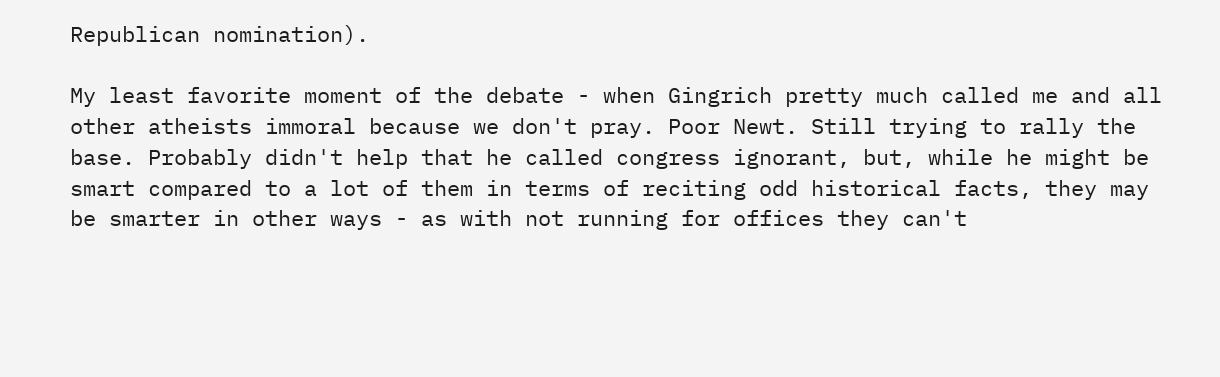Republican nomination).

My least favorite moment of the debate - when Gingrich pretty much called me and all other atheists immoral because we don't pray. Poor Newt. Still trying to rally the base. Probably didn't help that he called congress ignorant, but, while he might be smart compared to a lot of them in terms of reciting odd historical facts, they may be smarter in other ways - as with not running for offices they can't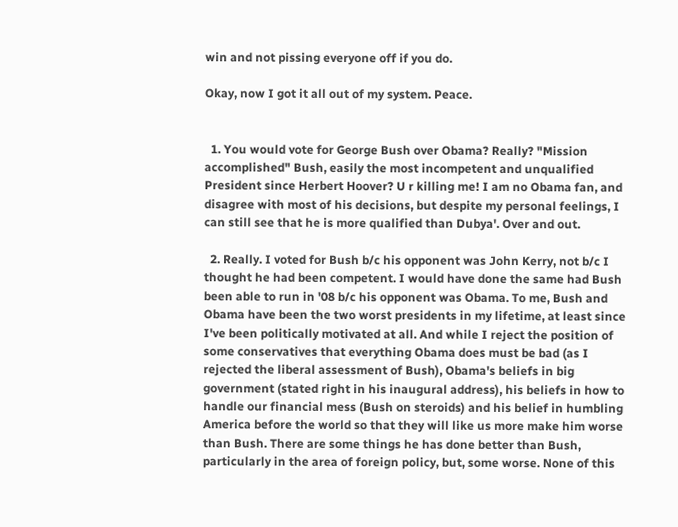win and not pissing everyone off if you do.

Okay, now I got it all out of my system. Peace.


  1. You would vote for George Bush over Obama? Really? "Mission accomplished" Bush, easily the most incompetent and unqualified President since Herbert Hoover? U r killing me! I am no Obama fan, and disagree with most of his decisions, but despite my personal feelings, I can still see that he is more qualified than Dubya'. Over and out.

  2. Really. I voted for Bush b/c his opponent was John Kerry, not b/c I thought he had been competent. I would have done the same had Bush been able to run in '08 b/c his opponent was Obama. To me, Bush and Obama have been the two worst presidents in my lifetime, at least since I've been politically motivated at all. And while I reject the position of some conservatives that everything Obama does must be bad (as I rejected the liberal assessment of Bush), Obama's beliefs in big government (stated right in his inaugural address), his beliefs in how to handle our financial mess (Bush on steroids) and his belief in humbling America before the world so that they will like us more make him worse than Bush. There are some things he has done better than Bush, particularly in the area of foreign policy, but, some worse. None of this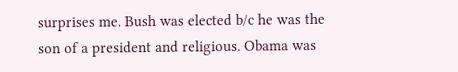surprises me. Bush was elected b/c he was the son of a president and religious. Obama was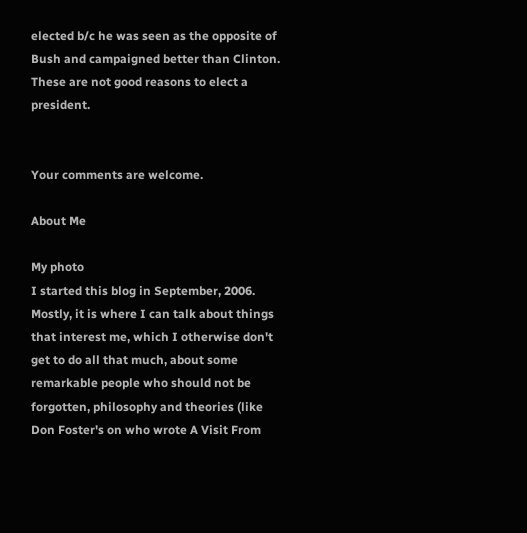elected b/c he was seen as the opposite of Bush and campaigned better than Clinton. These are not good reasons to elect a president.


Your comments are welcome.

About Me

My photo
I started this blog in September, 2006. Mostly, it is where I can talk about things that interest me, which I otherwise don't get to do all that much, about some remarkable people who should not be forgotten, philosophy and theories (like Don Foster's on who wrote A Visit From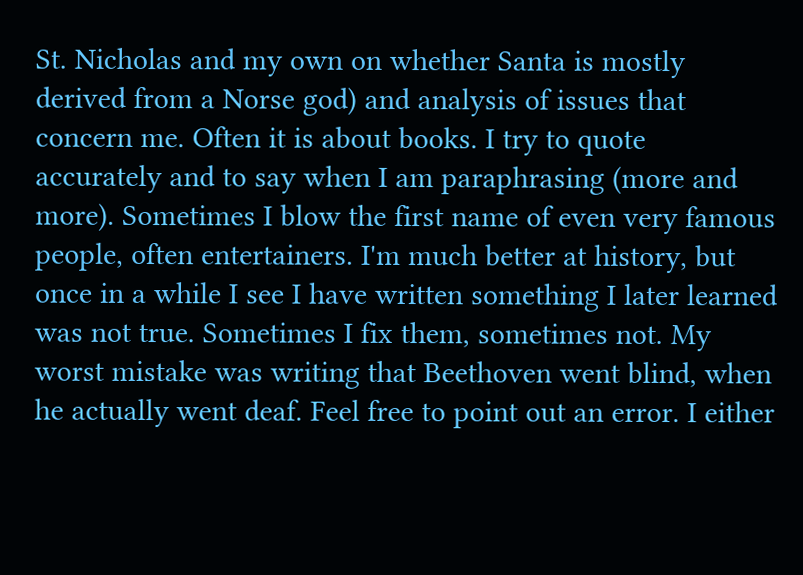St. Nicholas and my own on whether Santa is mostly derived from a Norse god) and analysis of issues that concern me. Often it is about books. I try to quote accurately and to say when I am paraphrasing (more and more). Sometimes I blow the first name of even very famous people, often entertainers. I'm much better at history, but once in a while I see I have written something I later learned was not true. Sometimes I fix them, sometimes not. My worst mistake was writing that Beethoven went blind, when he actually went deaf. Feel free to point out an error. I either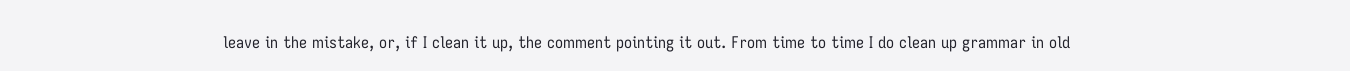leave in the mistake, or, if I clean it up, the comment pointing it out. From time to time I do clean up grammar in old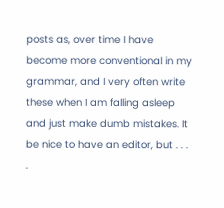posts as, over time I have become more conventional in my grammar, and I very often write these when I am falling asleep and just make dumb mistakes. It be nice to have an editor, but . . . .